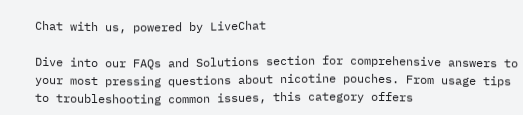Chat with us, powered by LiveChat

Dive into our FAQs and Solutions section for comprehensive answers to your most pressing questions about nicotine pouches. From usage tips to troubleshooting common issues, this category offers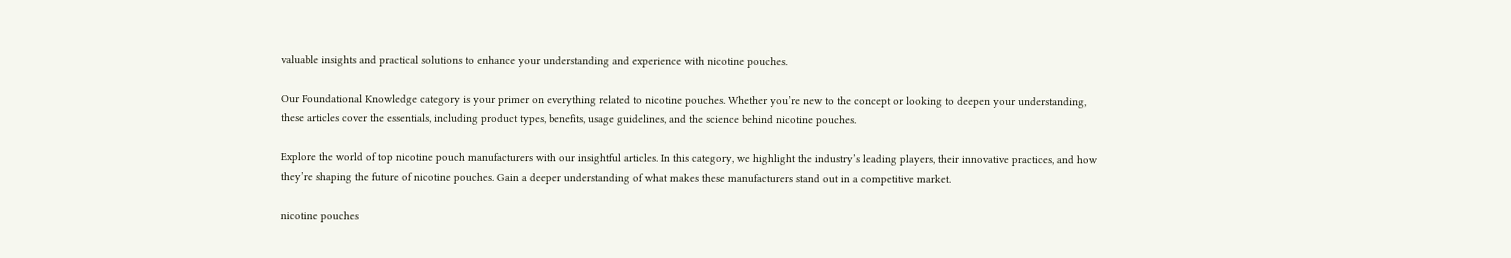valuable insights and practical solutions to enhance your understanding and experience with nicotine pouches.

Our Foundational Knowledge category is your primer on everything related to nicotine pouches. Whether you’re new to the concept or looking to deepen your understanding, these articles cover the essentials, including product types, benefits, usage guidelines, and the science behind nicotine pouches.

Explore the world of top nicotine pouch manufacturers with our insightful articles. In this category, we highlight the industry’s leading players, their innovative practices, and how they’re shaping the future of nicotine pouches. Gain a deeper understanding of what makes these manufacturers stand out in a competitive market.

nicotine pouches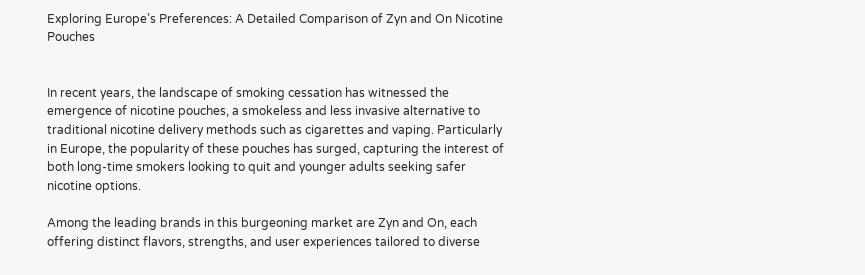Exploring Europe’s Preferences: A Detailed Comparison of Zyn and On Nicotine Pouches


In recent years, the landscape of smoking cessation has witnessed the emergence of nicotine pouches, a smokeless and less invasive alternative to traditional nicotine delivery methods such as cigarettes and vaping. Particularly in Europe, the popularity of these pouches has surged, capturing the interest of both long-time smokers looking to quit and younger adults seeking safer nicotine options.

Among the leading brands in this burgeoning market are Zyn and On, each offering distinct flavors, strengths, and user experiences tailored to diverse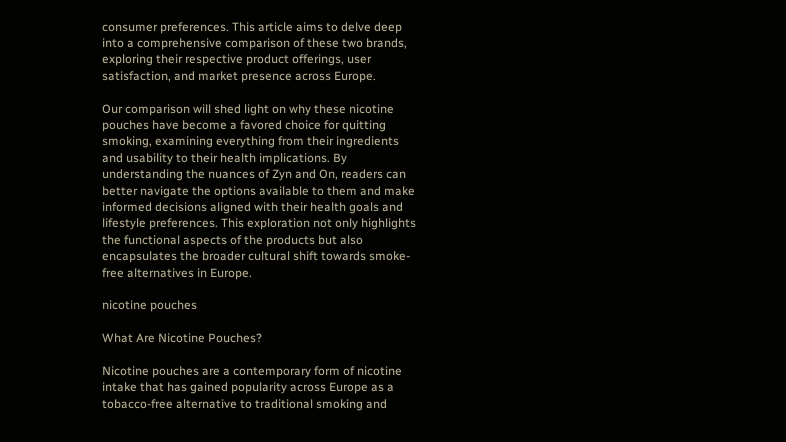consumer preferences. This article aims to delve deep into a comprehensive comparison of these two brands, exploring their respective product offerings, user satisfaction, and market presence across Europe.

Our comparison will shed light on why these nicotine pouches have become a favored choice for quitting smoking, examining everything from their ingredients and usability to their health implications. By understanding the nuances of Zyn and On, readers can better navigate the options available to them and make informed decisions aligned with their health goals and lifestyle preferences. This exploration not only highlights the functional aspects of the products but also encapsulates the broader cultural shift towards smoke-free alternatives in Europe.

nicotine pouches

What Are Nicotine Pouches?

Nicotine pouches are a contemporary form of nicotine intake that has gained popularity across Europe as a tobacco-free alternative to traditional smoking and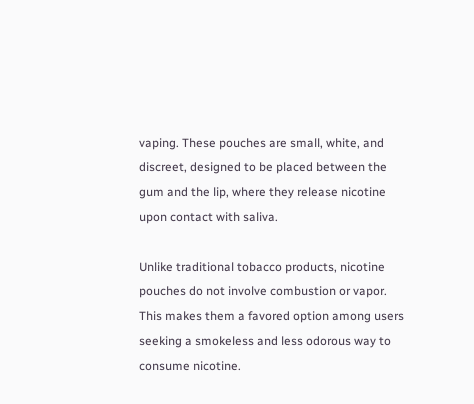vaping. These pouches are small, white, and discreet, designed to be placed between the gum and the lip, where they release nicotine upon contact with saliva.

Unlike traditional tobacco products, nicotine pouches do not involve combustion or vapor. This makes them a favored option among users seeking a smokeless and less odorous way to consume nicotine.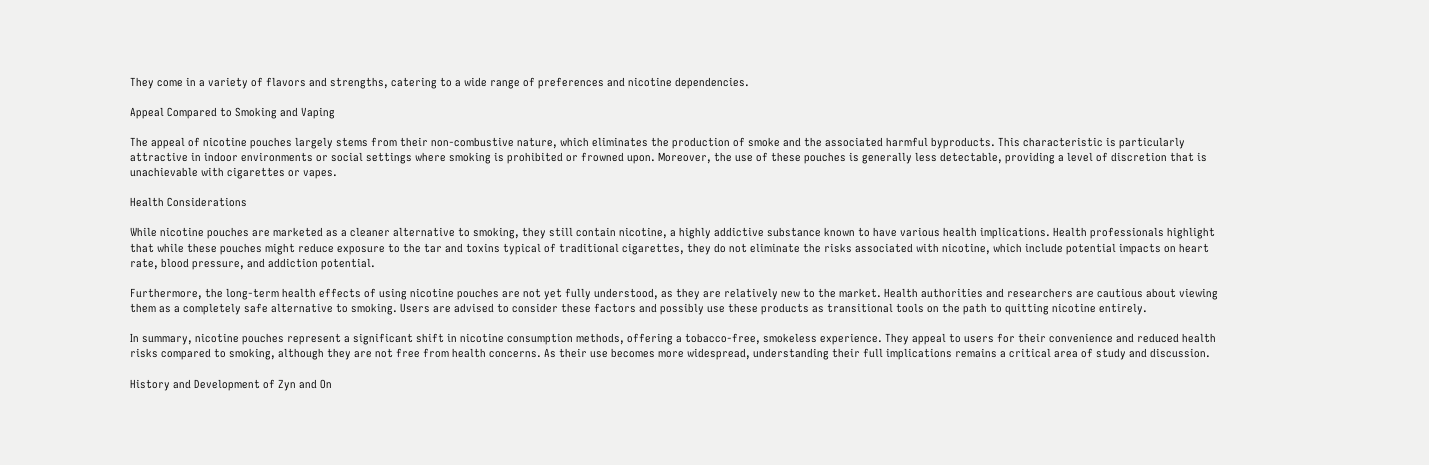They come in a variety of flavors and strengths, catering to a wide range of preferences and nicotine dependencies.

Appeal Compared to Smoking and Vaping

The appeal of nicotine pouches largely stems from their non-combustive nature, which eliminates the production of smoke and the associated harmful byproducts. This characteristic is particularly attractive in indoor environments or social settings where smoking is prohibited or frowned upon. Moreover, the use of these pouches is generally less detectable, providing a level of discretion that is unachievable with cigarettes or vapes.

Health Considerations

While nicotine pouches are marketed as a cleaner alternative to smoking, they still contain nicotine, a highly addictive substance known to have various health implications. Health professionals highlight that while these pouches might reduce exposure to the tar and toxins typical of traditional cigarettes, they do not eliminate the risks associated with nicotine, which include potential impacts on heart rate, blood pressure, and addiction potential.

Furthermore, the long-term health effects of using nicotine pouches are not yet fully understood, as they are relatively new to the market. Health authorities and researchers are cautious about viewing them as a completely safe alternative to smoking. Users are advised to consider these factors and possibly use these products as transitional tools on the path to quitting nicotine entirely.

In summary, nicotine pouches represent a significant shift in nicotine consumption methods, offering a tobacco-free, smokeless experience. They appeal to users for their convenience and reduced health risks compared to smoking, although they are not free from health concerns. As their use becomes more widespread, understanding their full implications remains a critical area of study and discussion.

History and Development of Zyn and On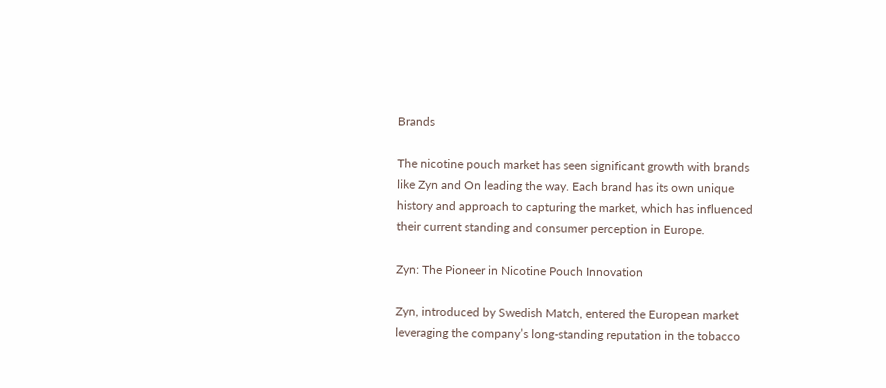Brands

The nicotine pouch market has seen significant growth with brands like Zyn and On leading the way. Each brand has its own unique history and approach to capturing the market, which has influenced their current standing and consumer perception in Europe.

Zyn: The Pioneer in Nicotine Pouch Innovation

Zyn, introduced by Swedish Match, entered the European market leveraging the company’s long-standing reputation in the tobacco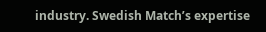industry. Swedish Match’s expertise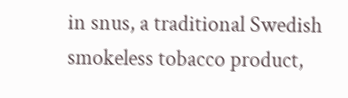in snus, a traditional Swedish smokeless tobacco product,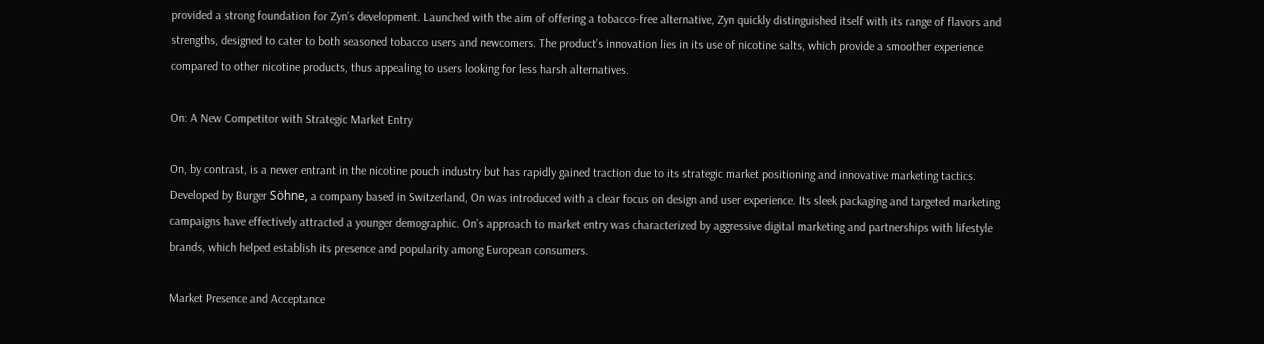provided a strong foundation for Zyn’s development. Launched with the aim of offering a tobacco-free alternative, Zyn quickly distinguished itself with its range of flavors and strengths, designed to cater to both seasoned tobacco users and newcomers. The product’s innovation lies in its use of nicotine salts, which provide a smoother experience compared to other nicotine products, thus appealing to users looking for less harsh alternatives.

On: A New Competitor with Strategic Market Entry

On, by contrast, is a newer entrant in the nicotine pouch industry but has rapidly gained traction due to its strategic market positioning and innovative marketing tactics. Developed by Burger Söhne, a company based in Switzerland, On was introduced with a clear focus on design and user experience. Its sleek packaging and targeted marketing campaigns have effectively attracted a younger demographic. On’s approach to market entry was characterized by aggressive digital marketing and partnerships with lifestyle brands, which helped establish its presence and popularity among European consumers.

Market Presence and Acceptance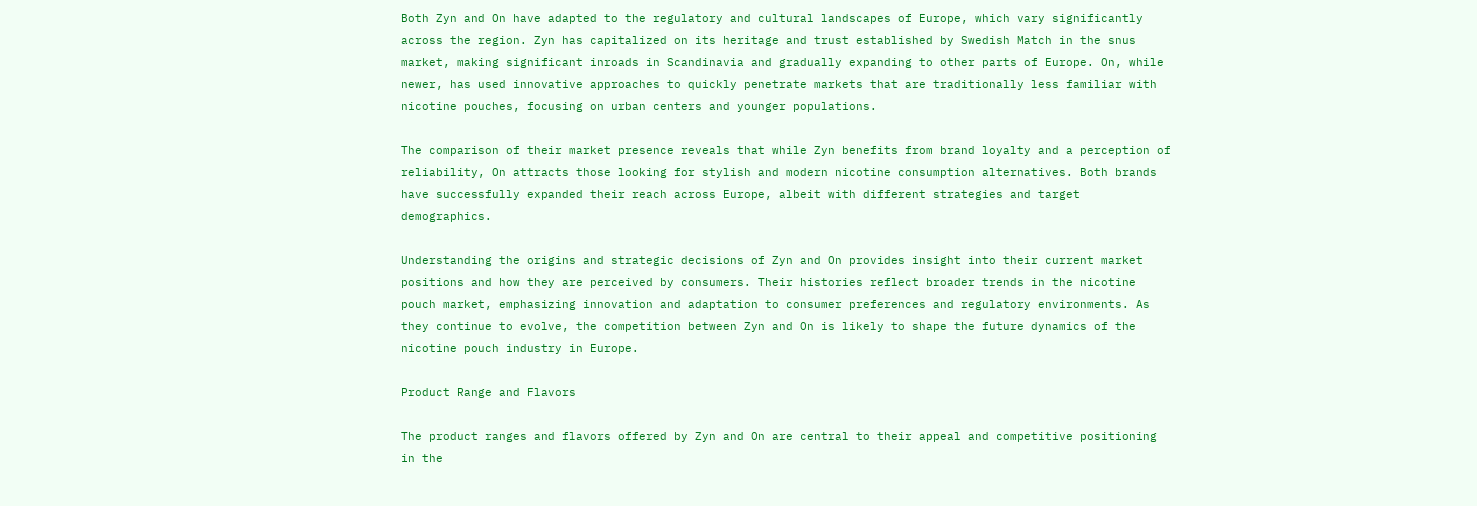Both Zyn and On have adapted to the regulatory and cultural landscapes of Europe, which vary significantly across the region. Zyn has capitalized on its heritage and trust established by Swedish Match in the snus market, making significant inroads in Scandinavia and gradually expanding to other parts of Europe. On, while newer, has used innovative approaches to quickly penetrate markets that are traditionally less familiar with nicotine pouches, focusing on urban centers and younger populations.

The comparison of their market presence reveals that while Zyn benefits from brand loyalty and a perception of reliability, On attracts those looking for stylish and modern nicotine consumption alternatives. Both brands have successfully expanded their reach across Europe, albeit with different strategies and target demographics.

Understanding the origins and strategic decisions of Zyn and On provides insight into their current market positions and how they are perceived by consumers. Their histories reflect broader trends in the nicotine pouch market, emphasizing innovation and adaptation to consumer preferences and regulatory environments. As they continue to evolve, the competition between Zyn and On is likely to shape the future dynamics of the nicotine pouch industry in Europe.

Product Range and Flavors

The product ranges and flavors offered by Zyn and On are central to their appeal and competitive positioning in the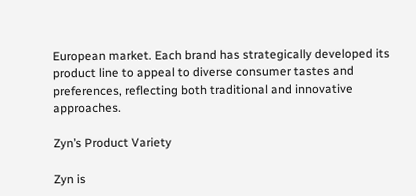European market. Each brand has strategically developed its product line to appeal to diverse consumer tastes and preferences, reflecting both traditional and innovative approaches.

Zyn’s Product Variety

Zyn is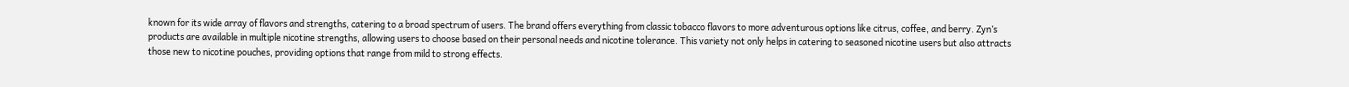known for its wide array of flavors and strengths, catering to a broad spectrum of users. The brand offers everything from classic tobacco flavors to more adventurous options like citrus, coffee, and berry. Zyn’s products are available in multiple nicotine strengths, allowing users to choose based on their personal needs and nicotine tolerance. This variety not only helps in catering to seasoned nicotine users but also attracts those new to nicotine pouches, providing options that range from mild to strong effects.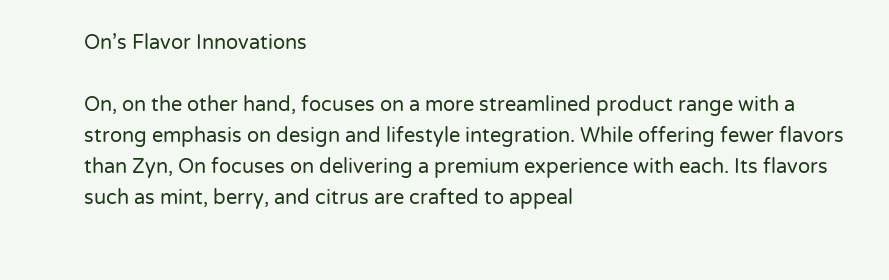On’s Flavor Innovations

On, on the other hand, focuses on a more streamlined product range with a strong emphasis on design and lifestyle integration. While offering fewer flavors than Zyn, On focuses on delivering a premium experience with each. Its flavors such as mint, berry, and citrus are crafted to appeal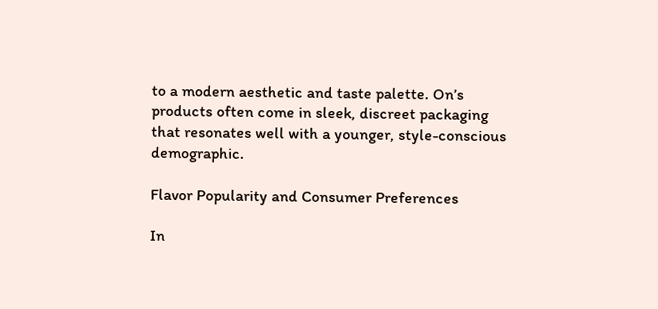to a modern aesthetic and taste palette. On’s products often come in sleek, discreet packaging that resonates well with a younger, style-conscious demographic.

Flavor Popularity and Consumer Preferences

In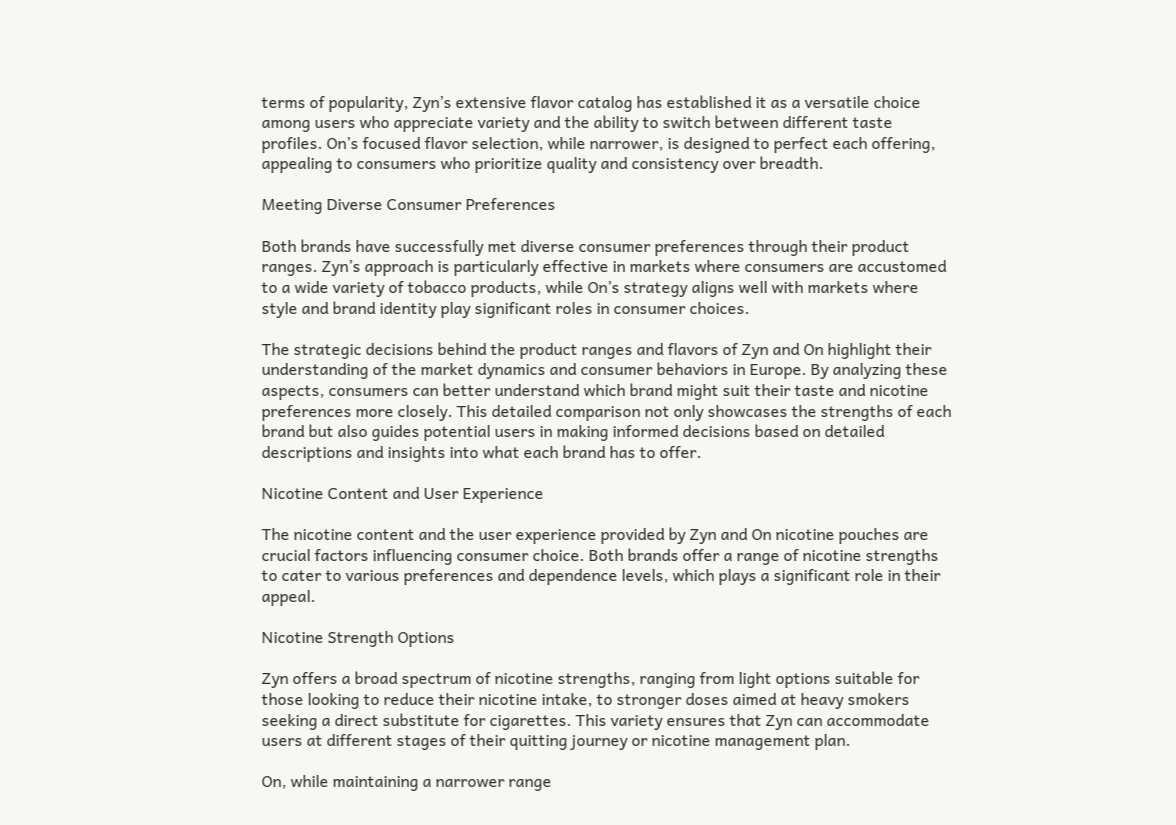terms of popularity, Zyn’s extensive flavor catalog has established it as a versatile choice among users who appreciate variety and the ability to switch between different taste profiles. On’s focused flavor selection, while narrower, is designed to perfect each offering, appealing to consumers who prioritize quality and consistency over breadth.

Meeting Diverse Consumer Preferences

Both brands have successfully met diverse consumer preferences through their product ranges. Zyn’s approach is particularly effective in markets where consumers are accustomed to a wide variety of tobacco products, while On’s strategy aligns well with markets where style and brand identity play significant roles in consumer choices.

The strategic decisions behind the product ranges and flavors of Zyn and On highlight their understanding of the market dynamics and consumer behaviors in Europe. By analyzing these aspects, consumers can better understand which brand might suit their taste and nicotine preferences more closely. This detailed comparison not only showcases the strengths of each brand but also guides potential users in making informed decisions based on detailed descriptions and insights into what each brand has to offer.

Nicotine Content and User Experience

The nicotine content and the user experience provided by Zyn and On nicotine pouches are crucial factors influencing consumer choice. Both brands offer a range of nicotine strengths to cater to various preferences and dependence levels, which plays a significant role in their appeal.

Nicotine Strength Options

Zyn offers a broad spectrum of nicotine strengths, ranging from light options suitable for those looking to reduce their nicotine intake, to stronger doses aimed at heavy smokers seeking a direct substitute for cigarettes. This variety ensures that Zyn can accommodate users at different stages of their quitting journey or nicotine management plan.

On, while maintaining a narrower range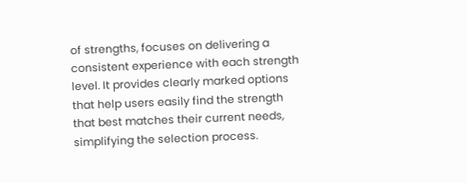of strengths, focuses on delivering a consistent experience with each strength level. It provides clearly marked options that help users easily find the strength that best matches their current needs, simplifying the selection process.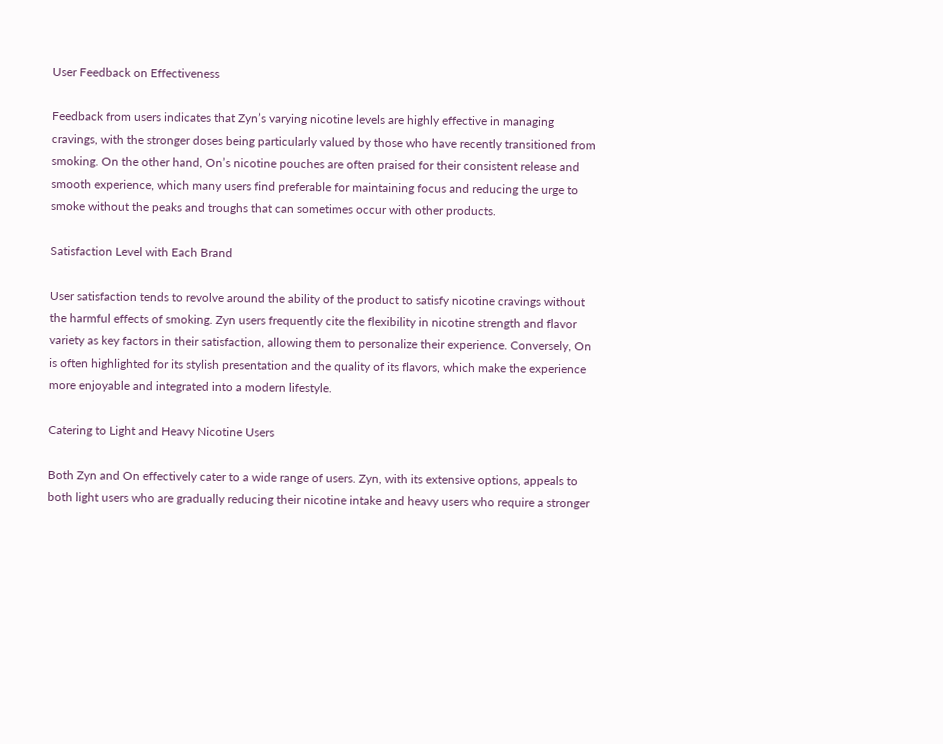User Feedback on Effectiveness

Feedback from users indicates that Zyn’s varying nicotine levels are highly effective in managing cravings, with the stronger doses being particularly valued by those who have recently transitioned from smoking. On the other hand, On’s nicotine pouches are often praised for their consistent release and smooth experience, which many users find preferable for maintaining focus and reducing the urge to smoke without the peaks and troughs that can sometimes occur with other products.

Satisfaction Level with Each Brand

User satisfaction tends to revolve around the ability of the product to satisfy nicotine cravings without the harmful effects of smoking. Zyn users frequently cite the flexibility in nicotine strength and flavor variety as key factors in their satisfaction, allowing them to personalize their experience. Conversely, On is often highlighted for its stylish presentation and the quality of its flavors, which make the experience more enjoyable and integrated into a modern lifestyle.

Catering to Light and Heavy Nicotine Users

Both Zyn and On effectively cater to a wide range of users. Zyn, with its extensive options, appeals to both light users who are gradually reducing their nicotine intake and heavy users who require a stronger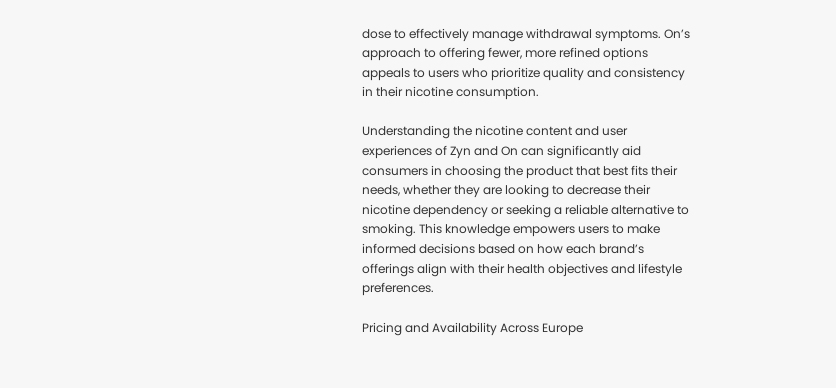dose to effectively manage withdrawal symptoms. On’s approach to offering fewer, more refined options appeals to users who prioritize quality and consistency in their nicotine consumption.

Understanding the nicotine content and user experiences of Zyn and On can significantly aid consumers in choosing the product that best fits their needs, whether they are looking to decrease their nicotine dependency or seeking a reliable alternative to smoking. This knowledge empowers users to make informed decisions based on how each brand’s offerings align with their health objectives and lifestyle preferences.

Pricing and Availability Across Europe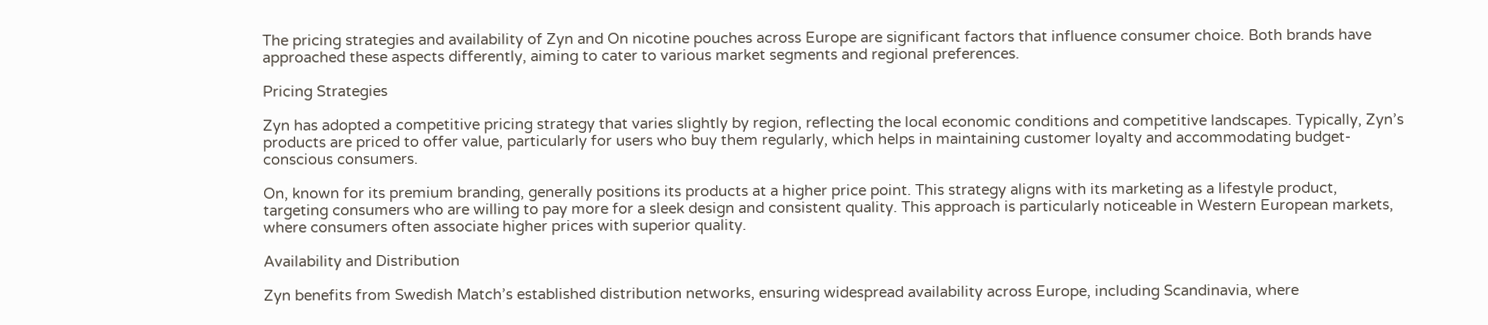The pricing strategies and availability of Zyn and On nicotine pouches across Europe are significant factors that influence consumer choice. Both brands have approached these aspects differently, aiming to cater to various market segments and regional preferences.

Pricing Strategies

Zyn has adopted a competitive pricing strategy that varies slightly by region, reflecting the local economic conditions and competitive landscapes. Typically, Zyn’s products are priced to offer value, particularly for users who buy them regularly, which helps in maintaining customer loyalty and accommodating budget-conscious consumers.

On, known for its premium branding, generally positions its products at a higher price point. This strategy aligns with its marketing as a lifestyle product, targeting consumers who are willing to pay more for a sleek design and consistent quality. This approach is particularly noticeable in Western European markets, where consumers often associate higher prices with superior quality.

Availability and Distribution

Zyn benefits from Swedish Match’s established distribution networks, ensuring widespread availability across Europe, including Scandinavia, where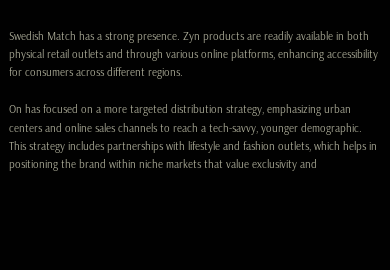Swedish Match has a strong presence. Zyn products are readily available in both physical retail outlets and through various online platforms, enhancing accessibility for consumers across different regions.

On has focused on a more targeted distribution strategy, emphasizing urban centers and online sales channels to reach a tech-savvy, younger demographic. This strategy includes partnerships with lifestyle and fashion outlets, which helps in positioning the brand within niche markets that value exclusivity and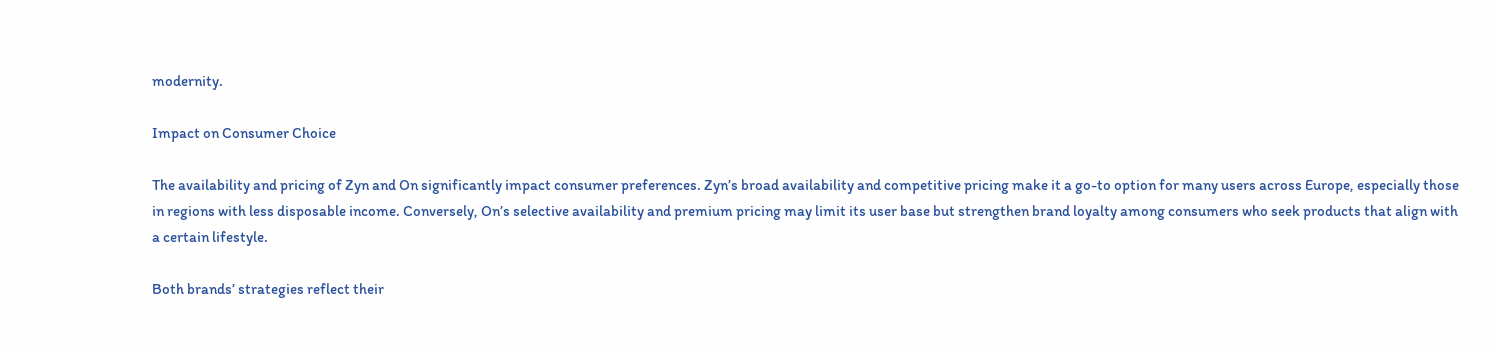modernity.

Impact on Consumer Choice

The availability and pricing of Zyn and On significantly impact consumer preferences. Zyn’s broad availability and competitive pricing make it a go-to option for many users across Europe, especially those in regions with less disposable income. Conversely, On’s selective availability and premium pricing may limit its user base but strengthen brand loyalty among consumers who seek products that align with a certain lifestyle.

Both brands’ strategies reflect their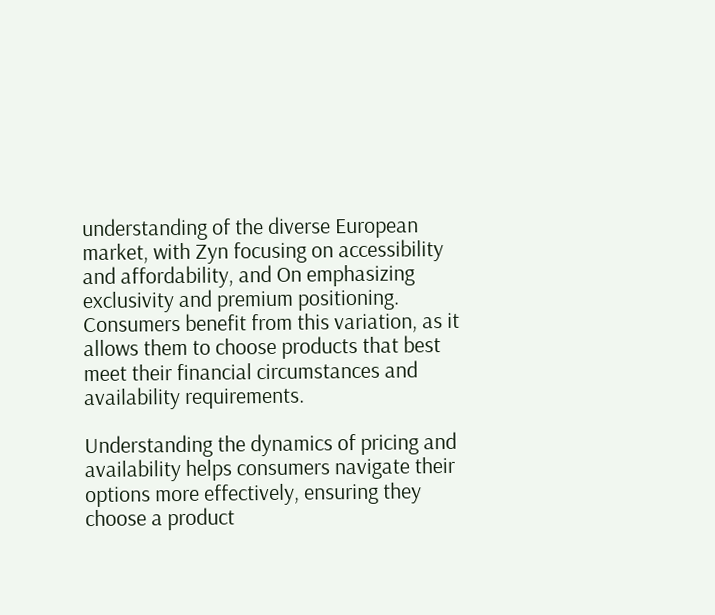understanding of the diverse European market, with Zyn focusing on accessibility and affordability, and On emphasizing exclusivity and premium positioning. Consumers benefit from this variation, as it allows them to choose products that best meet their financial circumstances and availability requirements.

Understanding the dynamics of pricing and availability helps consumers navigate their options more effectively, ensuring they choose a product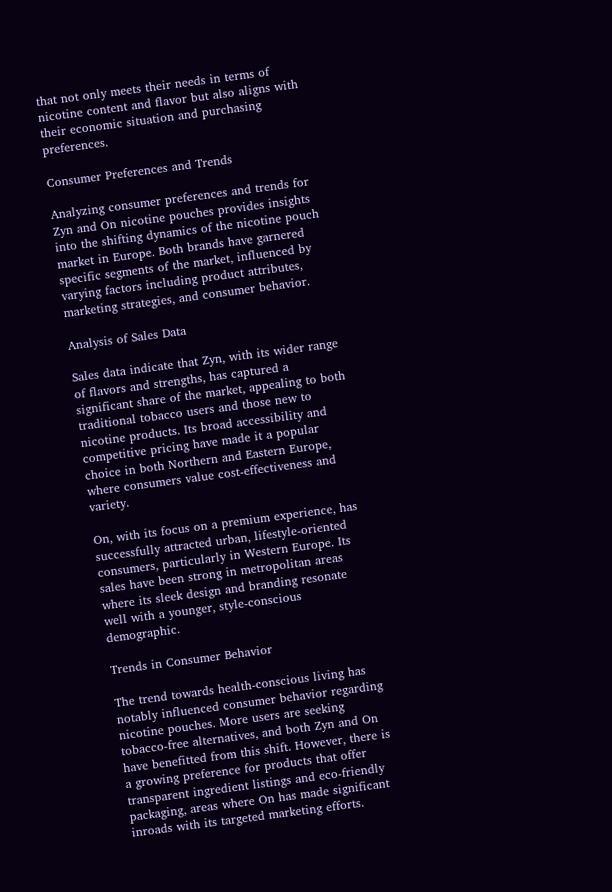that not only meets their needs in terms of nicotine content and flavor but also aligns with their economic situation and purchasing preferences.

Consumer Preferences and Trends

Analyzing consumer preferences and trends for Zyn and On nicotine pouches provides insights into the shifting dynamics of the nicotine pouch market in Europe. Both brands have garnered specific segments of the market, influenced by varying factors including product attributes, marketing strategies, and consumer behavior.

Analysis of Sales Data

Sales data indicate that Zyn, with its wider range of flavors and strengths, has captured a significant share of the market, appealing to both traditional tobacco users and those new to nicotine products. Its broad accessibility and competitive pricing have made it a popular choice in both Northern and Eastern Europe, where consumers value cost-effectiveness and variety.

On, with its focus on a premium experience, has successfully attracted urban, lifestyle-oriented consumers, particularly in Western Europe. Its sales have been strong in metropolitan areas where its sleek design and branding resonate well with a younger, style-conscious demographic.

Trends in Consumer Behavior

The trend towards health-conscious living has notably influenced consumer behavior regarding nicotine pouches. More users are seeking tobacco-free alternatives, and both Zyn and On have benefitted from this shift. However, there is a growing preference for products that offer transparent ingredient listings and eco-friendly packaging, areas where On has made significant inroads with its targeted marketing efforts.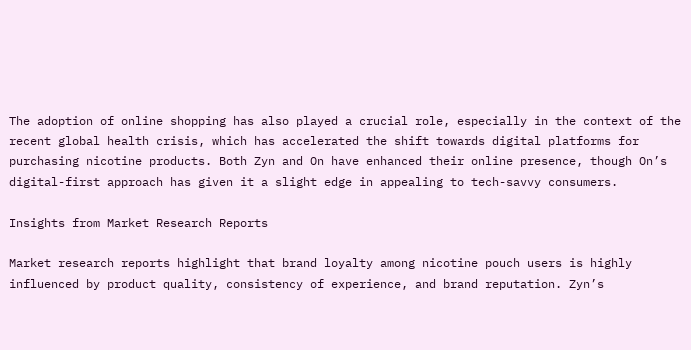The adoption of online shopping has also played a crucial role, especially in the context of the recent global health crisis, which has accelerated the shift towards digital platforms for purchasing nicotine products. Both Zyn and On have enhanced their online presence, though On’s digital-first approach has given it a slight edge in appealing to tech-savvy consumers.

Insights from Market Research Reports

Market research reports highlight that brand loyalty among nicotine pouch users is highly influenced by product quality, consistency of experience, and brand reputation. Zyn’s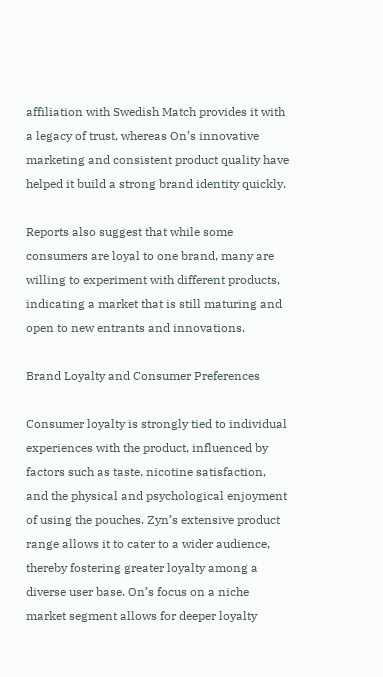affiliation with Swedish Match provides it with a legacy of trust, whereas On’s innovative marketing and consistent product quality have helped it build a strong brand identity quickly.

Reports also suggest that while some consumers are loyal to one brand, many are willing to experiment with different products, indicating a market that is still maturing and open to new entrants and innovations.

Brand Loyalty and Consumer Preferences

Consumer loyalty is strongly tied to individual experiences with the product, influenced by factors such as taste, nicotine satisfaction, and the physical and psychological enjoyment of using the pouches. Zyn’s extensive product range allows it to cater to a wider audience, thereby fostering greater loyalty among a diverse user base. On’s focus on a niche market segment allows for deeper loyalty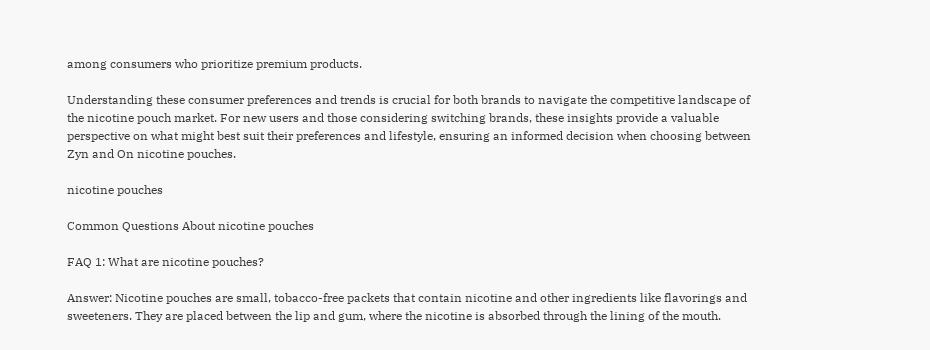among consumers who prioritize premium products.

Understanding these consumer preferences and trends is crucial for both brands to navigate the competitive landscape of the nicotine pouch market. For new users and those considering switching brands, these insights provide a valuable perspective on what might best suit their preferences and lifestyle, ensuring an informed decision when choosing between Zyn and On nicotine pouches.

nicotine pouches

Common Questions About nicotine pouches

FAQ 1: What are nicotine pouches?

Answer: Nicotine pouches are small, tobacco-free packets that contain nicotine and other ingredients like flavorings and sweeteners. They are placed between the lip and gum, where the nicotine is absorbed through the lining of the mouth.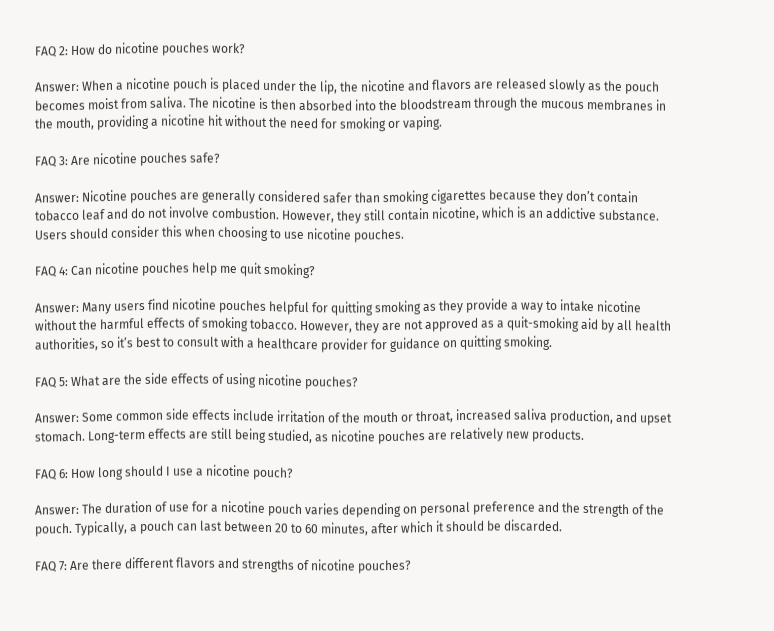FAQ 2: How do nicotine pouches work?

Answer: When a nicotine pouch is placed under the lip, the nicotine and flavors are released slowly as the pouch becomes moist from saliva. The nicotine is then absorbed into the bloodstream through the mucous membranes in the mouth, providing a nicotine hit without the need for smoking or vaping.

FAQ 3: Are nicotine pouches safe?

Answer: Nicotine pouches are generally considered safer than smoking cigarettes because they don’t contain tobacco leaf and do not involve combustion. However, they still contain nicotine, which is an addictive substance. Users should consider this when choosing to use nicotine pouches.

FAQ 4: Can nicotine pouches help me quit smoking?

Answer: Many users find nicotine pouches helpful for quitting smoking as they provide a way to intake nicotine without the harmful effects of smoking tobacco. However, they are not approved as a quit-smoking aid by all health authorities, so it’s best to consult with a healthcare provider for guidance on quitting smoking.

FAQ 5: What are the side effects of using nicotine pouches?

Answer: Some common side effects include irritation of the mouth or throat, increased saliva production, and upset stomach. Long-term effects are still being studied, as nicotine pouches are relatively new products.

FAQ 6: How long should I use a nicotine pouch?

Answer: The duration of use for a nicotine pouch varies depending on personal preference and the strength of the pouch. Typically, a pouch can last between 20 to 60 minutes, after which it should be discarded.

FAQ 7: Are there different flavors and strengths of nicotine pouches?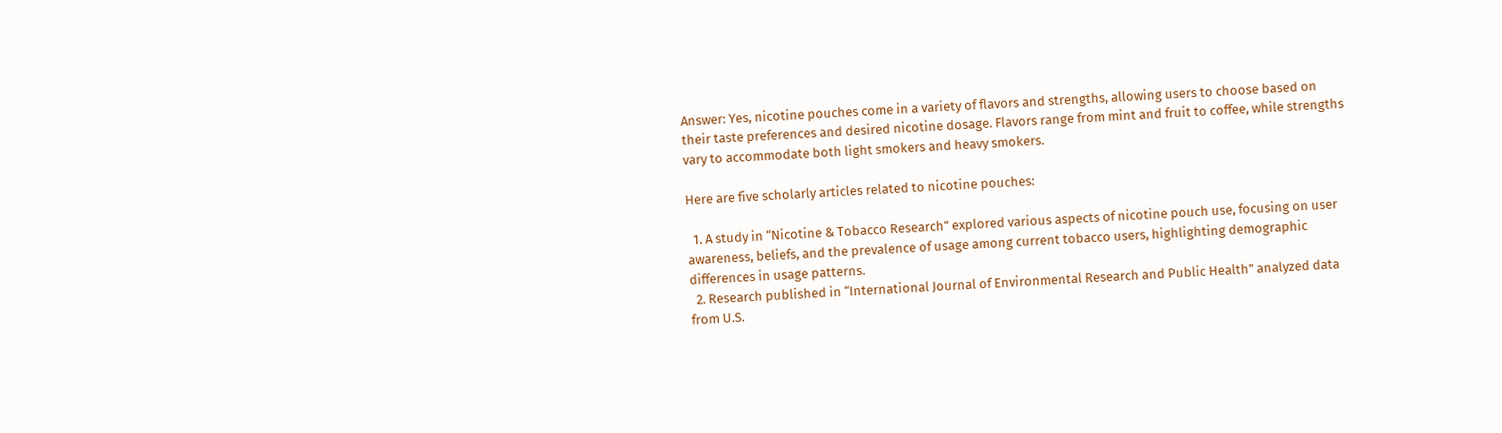Answer: Yes, nicotine pouches come in a variety of flavors and strengths, allowing users to choose based on their taste preferences and desired nicotine dosage. Flavors range from mint and fruit to coffee, while strengths vary to accommodate both light smokers and heavy smokers.

Here are five scholarly articles related to nicotine pouches:

  1. A study in “Nicotine & Tobacco Research” explored various aspects of nicotine pouch use, focusing on user awareness, beliefs, and the prevalence of usage among current tobacco users, highlighting demographic differences in usage patterns.
  2. Research published in “International Journal of Environmental Research and Public Health” analyzed data from U.S.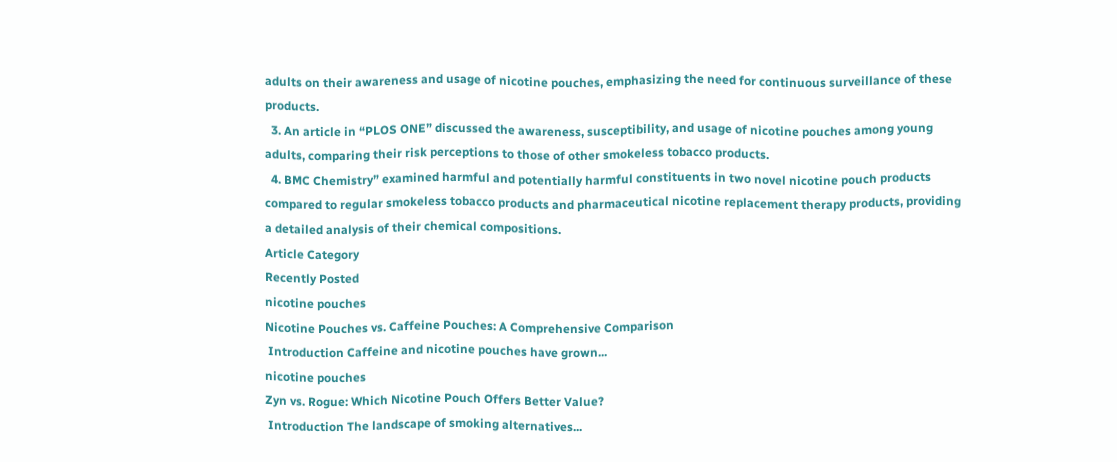adults on their awareness and usage of nicotine pouches, emphasizing the need for continuous surveillance of these products.
  3. An article in “PLOS ONE” discussed the awareness, susceptibility, and usage of nicotine pouches among young adults, comparing their risk perceptions to those of other smokeless tobacco products.
  4. BMC Chemistry” examined harmful and potentially harmful constituents in two novel nicotine pouch products compared to regular smokeless tobacco products and pharmaceutical nicotine replacement therapy products, providing a detailed analysis of their chemical compositions.
Article Category
Recently Posted
nicotine pouches
Nicotine Pouches vs. Caffeine Pouches: A Comprehensive Comparison
 Introduction Caffeine and nicotine pouches have grown...
nicotine pouches
Zyn vs. Rogue: Which Nicotine Pouch Offers Better Value?
 Introduction The landscape of smoking alternatives...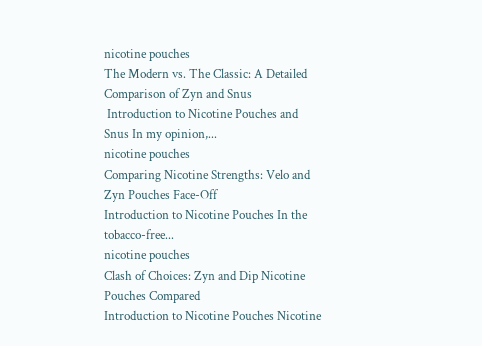nicotine pouches
The Modern vs. The Classic: A Detailed Comparison of Zyn and Snus
 Introduction to Nicotine Pouches and Snus In my opinion,...
nicotine pouches
Comparing Nicotine Strengths: Velo and Zyn Pouches Face-Off
Introduction to Nicotine Pouches In the tobacco-free...
nicotine pouches
Clash of Choices: Zyn and Dip Nicotine Pouches Compared
Introduction to Nicotine Pouches Nicotine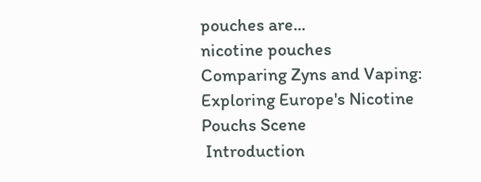pouches are...
nicotine pouches
Comparing Zyns and Vaping: Exploring Europe's Nicotine Pouchs Scene
 Introduction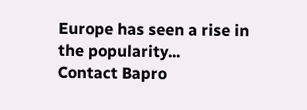Europe has seen a rise in the popularity...
Contact Bapro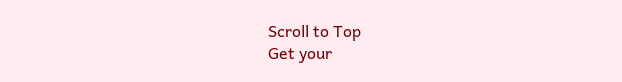Scroll to Top
Get your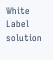White Label solution